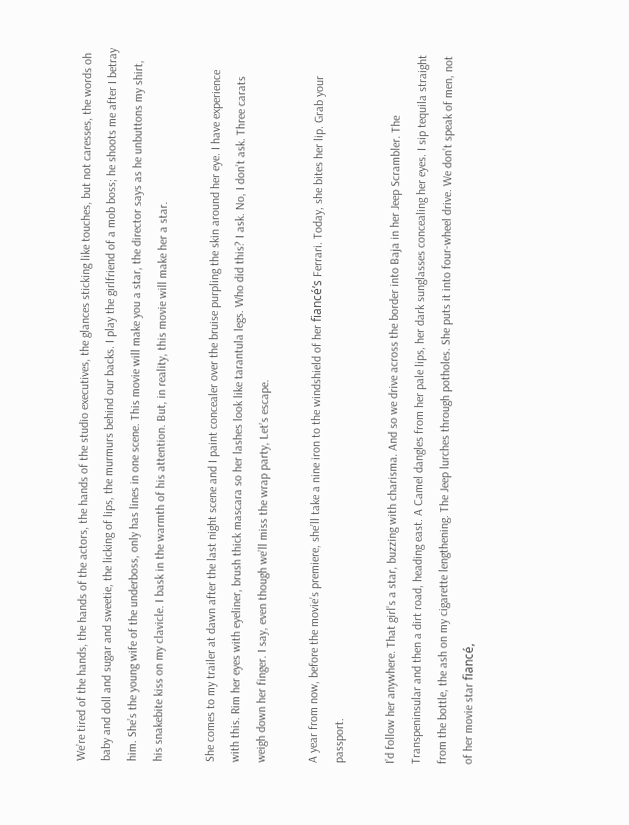We’re tired of the hands, the hands of the actors, the hands of the studio executives, the glances sticking like touches, but not caresses, the words oh baby and doll and sugar and sweetie, the licking of lips, the murmurs behind our backs. I play the girlfriend of a mob boss; he shoots me after I betray him. She’s the young wife of the underboss, only has lines in one scene. This movie will make you a star, the director says as he unbuttons my shirt, his snakebite kiss on my clavicle. I bask in the warmth of his attention. But, in reality, this movie will make her a star.

She comes to my trailer at dawn after the last night scene and I paint concealer over the bruise purpling the skin around her eye. I have experience with this. Rim her eyes with eyeliner, brush thick mascara so her lashes look like tarantula legs. Who did this? I ask. No, I don’t ask. Three carats weigh down her finger. I say, even though we’ll miss the wrap party, Let’s escape.

A year from now, before the movie’s premiere, she’ll take a nine iron to the windshield of her fiancé’s Ferrari. Today, she bites her lip. Grab your passport.

I’d follow her anywhere. That girl’s a star, buzzing with charisma. And so we drive across the border into Baja in her Jeep Scrambler. The Transpeninsular and then a dirt road, heading east. A Camel dangles from her pale lips, her dark sunglasses concealing her eyes. I sip tequila straight from the bottle, the ash on my cigarette lengthening. The Jeep lurches through potholes. She puts it into four-wheel drive. We don’t speak of men, not of her movie star fiancé,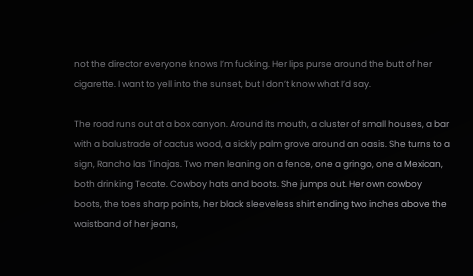not the director everyone knows I’m fucking. Her lips purse around the butt of her cigarette. I want to yell into the sunset, but I don’t know what I’d say.

The road runs out at a box canyon. Around its mouth, a cluster of small houses, a bar with a balustrade of cactus wood, a sickly palm grove around an oasis. She turns to a sign, Rancho las Tinajas. Two men leaning on a fence, one a gringo, one a Mexican, both drinking Tecate. Cowboy hats and boots. She jumps out. Her own cowboy boots, the toes sharp points, her black sleeveless shirt ending two inches above the waistband of her jeans,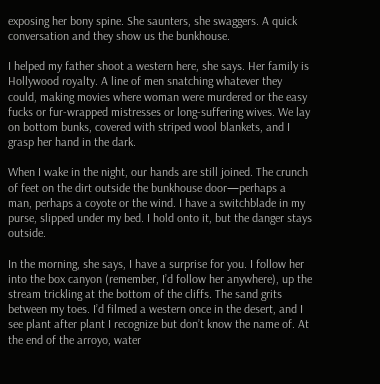exposing her bony spine. She saunters, she swaggers. A quick conversation and they show us the bunkhouse.

I helped my father shoot a western here, she says. Her family is Hollywood royalty. A line of men snatching whatever they could, making movies where woman were murdered or the easy fucks or fur-wrapped mistresses or long-suffering wives. We lay on bottom bunks, covered with striped wool blankets, and I grasp her hand in the dark.

When I wake in the night, our hands are still joined. The crunch of feet on the dirt outside the bunkhouse door—perhaps a man, perhaps a coyote or the wind. I have a switchblade in my purse, slipped under my bed. I hold onto it, but the danger stays outside.

In the morning, she says, I have a surprise for you. I follow her into the box canyon (remember, I’d follow her anywhere), up the stream trickling at the bottom of the cliffs. The sand grits between my toes. I’d filmed a western once in the desert, and I see plant after plant I recognize but don’t know the name of. At the end of the arroyo, water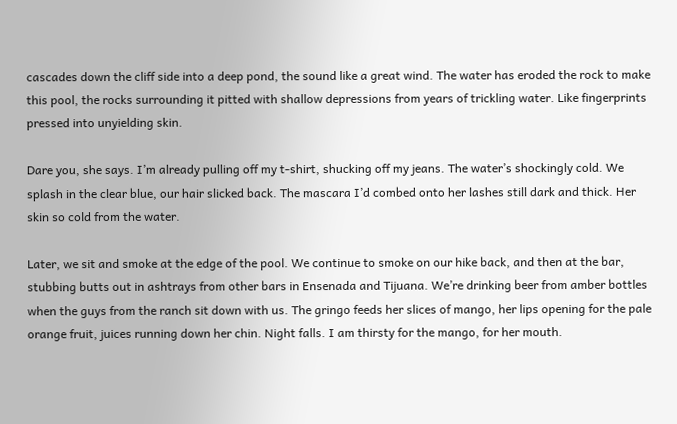cascades down the cliff side into a deep pond, the sound like a great wind. The water has eroded the rock to make this pool, the rocks surrounding it pitted with shallow depressions from years of trickling water. Like fingerprints pressed into unyielding skin.

Dare you, she says. I’m already pulling off my t-shirt, shucking off my jeans. The water’s shockingly cold. We splash in the clear blue, our hair slicked back. The mascara I’d combed onto her lashes still dark and thick. Her skin so cold from the water.

Later, we sit and smoke at the edge of the pool. We continue to smoke on our hike back, and then at the bar, stubbing butts out in ashtrays from other bars in Ensenada and Tijuana. We’re drinking beer from amber bottles when the guys from the ranch sit down with us. The gringo feeds her slices of mango, her lips opening for the pale orange fruit, juices running down her chin. Night falls. I am thirsty for the mango, for her mouth.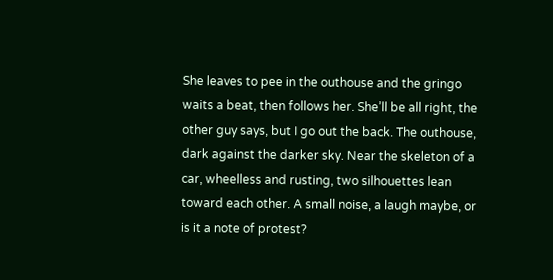She leaves to pee in the outhouse and the gringo waits a beat, then follows her. She’ll be all right, the other guy says, but I go out the back. The outhouse, dark against the darker sky. Near the skeleton of a car, wheelless and rusting, two silhouettes lean toward each other. A small noise, a laugh maybe, or is it a note of protest?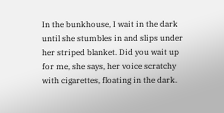In the bunkhouse, I wait in the dark until she stumbles in and slips under her striped blanket. Did you wait up for me, she says, her voice scratchy with cigarettes, floating in the dark.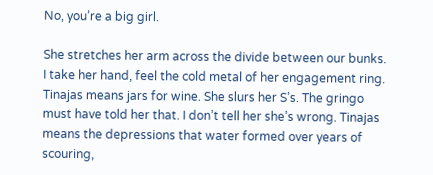No, you’re a big girl.

She stretches her arm across the divide between our bunks. I take her hand, feel the cold metal of her engagement ring. Tinajas means jars for wine. She slurs her S’s. The gringo must have told her that. I don’t tell her she’s wrong. Tinajas means the depressions that water formed over years of scouring,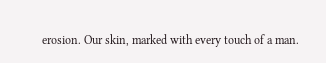erosion. Our skin, marked with every touch of a man.